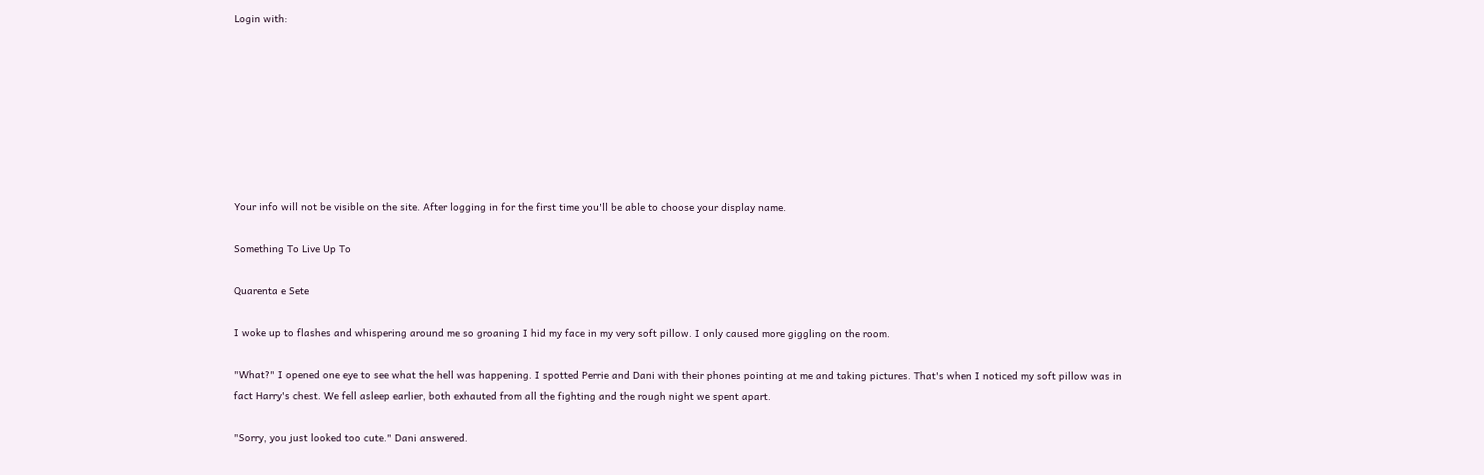Login with:








Your info will not be visible on the site. After logging in for the first time you'll be able to choose your display name.

Something To Live Up To

Quarenta e Sete

I woke up to flashes and whispering around me so groaning I hid my face in my very soft pillow. I only caused more giggling on the room.

"What?" I opened one eye to see what the hell was happening. I spotted Perrie and Dani with their phones pointing at me and taking pictures. That's when I noticed my soft pillow was in fact Harry's chest. We fell asleep earlier, both exhauted from all the fighting and the rough night we spent apart.

"Sorry, you just looked too cute." Dani answered.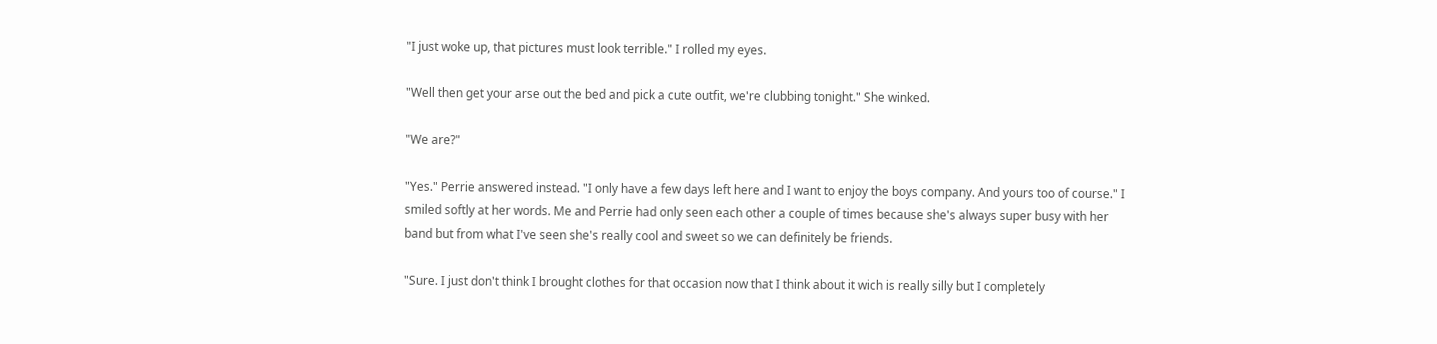"I just woke up, that pictures must look terrible." I rolled my eyes.

"Well then get your arse out the bed and pick a cute outfit, we're clubbing tonight." She winked.

"We are?"

"Yes." Perrie answered instead. "I only have a few days left here and I want to enjoy the boys company. And yours too of course." I smiled softly at her words. Me and Perrie had only seen each other a couple of times because she's always super busy with her band but from what I've seen she's really cool and sweet so we can definitely be friends.

"Sure. I just don't think I brought clothes for that occasion now that I think about it wich is really silly but I completely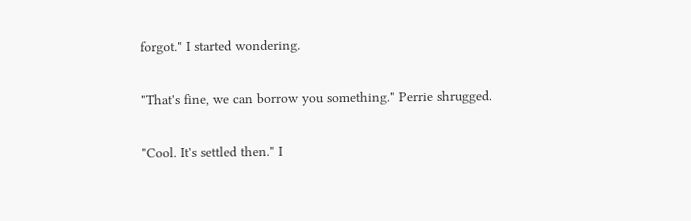forgot." I started wondering.

"That's fine, we can borrow you something." Perrie shrugged.

"Cool. It's settled then." I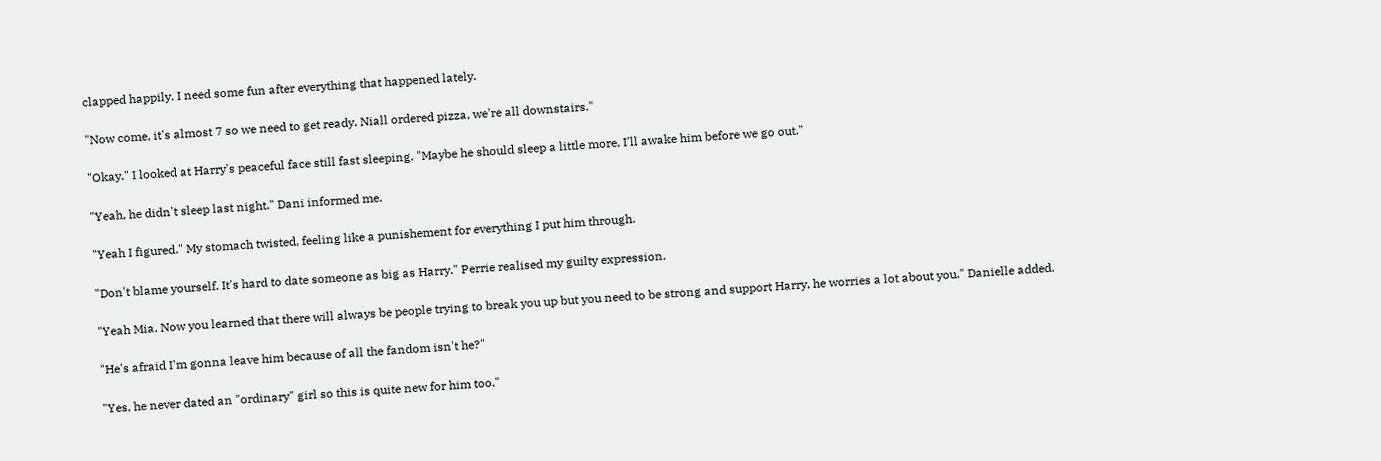clapped happily. I need some fun after everything that happened lately.

"Now come, it's almost 7 so we need to get ready. Niall ordered pizza, we're all downstairs."

"Okay." I looked at Harry's peaceful face still fast sleeping. "Maybe he should sleep a little more, I'll awake him before we go out."

"Yeah, he didn't sleep last night." Dani informed me.

"Yeah I figured." My stomach twisted, feeling like a punishement for everything I put him through.

"Don't blame yourself. It's hard to date someone as big as Harry." Perrie realised my guilty expression.

"Yeah Mia. Now you learned that there will always be people trying to break you up but you need to be strong and support Harry, he worries a lot about you." Danielle added.

"He's afraid I'm gonna leave him because of all the fandom isn't he?"

"Yes, he never dated an "ordinary" girl so this is quite new for him too."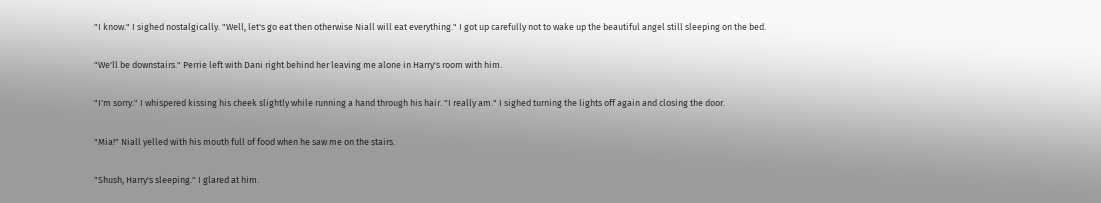"I know." I sighed nostalgically. "Well, let's go eat then otherwise Niall will eat everything." I got up carefully not to wake up the beautiful angel still sleeping on the bed.

"We'll be downstairs." Perrie left with Dani right behind her leaving me alone in Harry's room with him.

"I'm sorry." I whispered kissing his cheek slightly while running a hand through his hair. "I really am." I sighed turning the lights off again and closing the door.

"Mia!" Niall yelled with his mouth full of food when he saw me on the stairs.

"Shush, Harry's sleeping." I glared at him.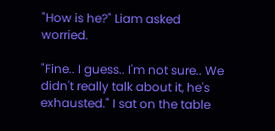"How is he?" Liam asked worried.

"Fine.. I guess.. I'm not sure.. We didn't really talk about it, he's exhausted." I sat on the table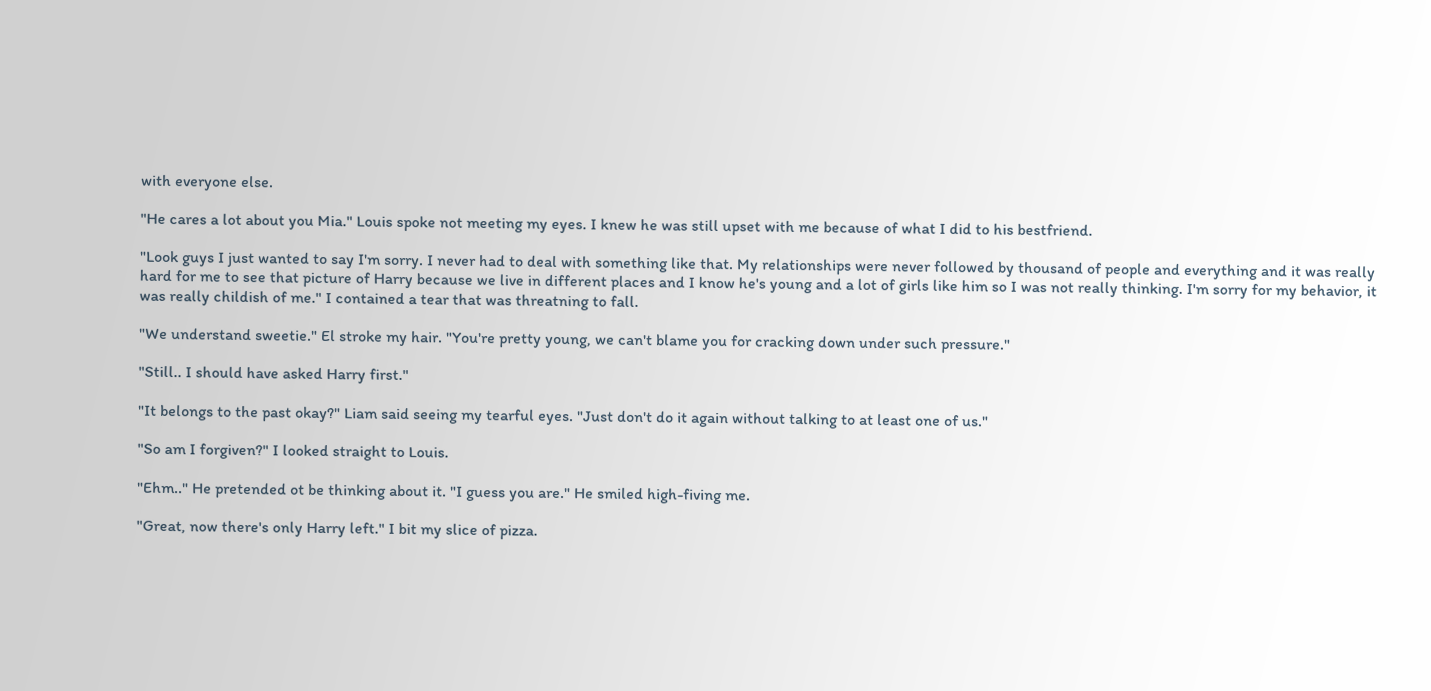with everyone else.

"He cares a lot about you Mia." Louis spoke not meeting my eyes. I knew he was still upset with me because of what I did to his bestfriend.

"Look guys I just wanted to say I'm sorry. I never had to deal with something like that. My relationships were never followed by thousand of people and everything and it was really hard for me to see that picture of Harry because we live in different places and I know he's young and a lot of girls like him so I was not really thinking. I'm sorry for my behavior, it was really childish of me." I contained a tear that was threatning to fall.

"We understand sweetie." El stroke my hair. "You're pretty young, we can't blame you for cracking down under such pressure."

"Still.. I should have asked Harry first."

"It belongs to the past okay?" Liam said seeing my tearful eyes. "Just don't do it again without talking to at least one of us."

"So am I forgiven?" I looked straight to Louis.

"Ehm.." He pretended ot be thinking about it. "I guess you are." He smiled high-fiving me.

"Great, now there's only Harry left." I bit my slice of pizza.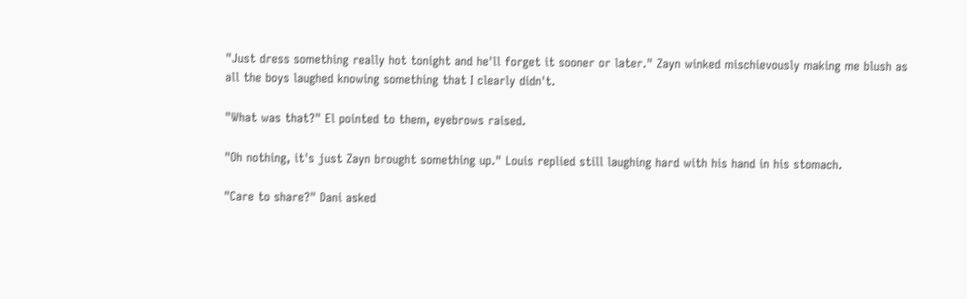"Just dress something really hot tonight and he'll forget it sooner or later." Zayn winked mischievously making me blush as all the boys laughed knowing something that I clearly didn't.

"What was that?" El pointed to them, eyebrows raised.

"Oh nothing, it's just Zayn brought something up." Louis replied still laughing hard with his hand in his stomach.

"Care to share?" Dani asked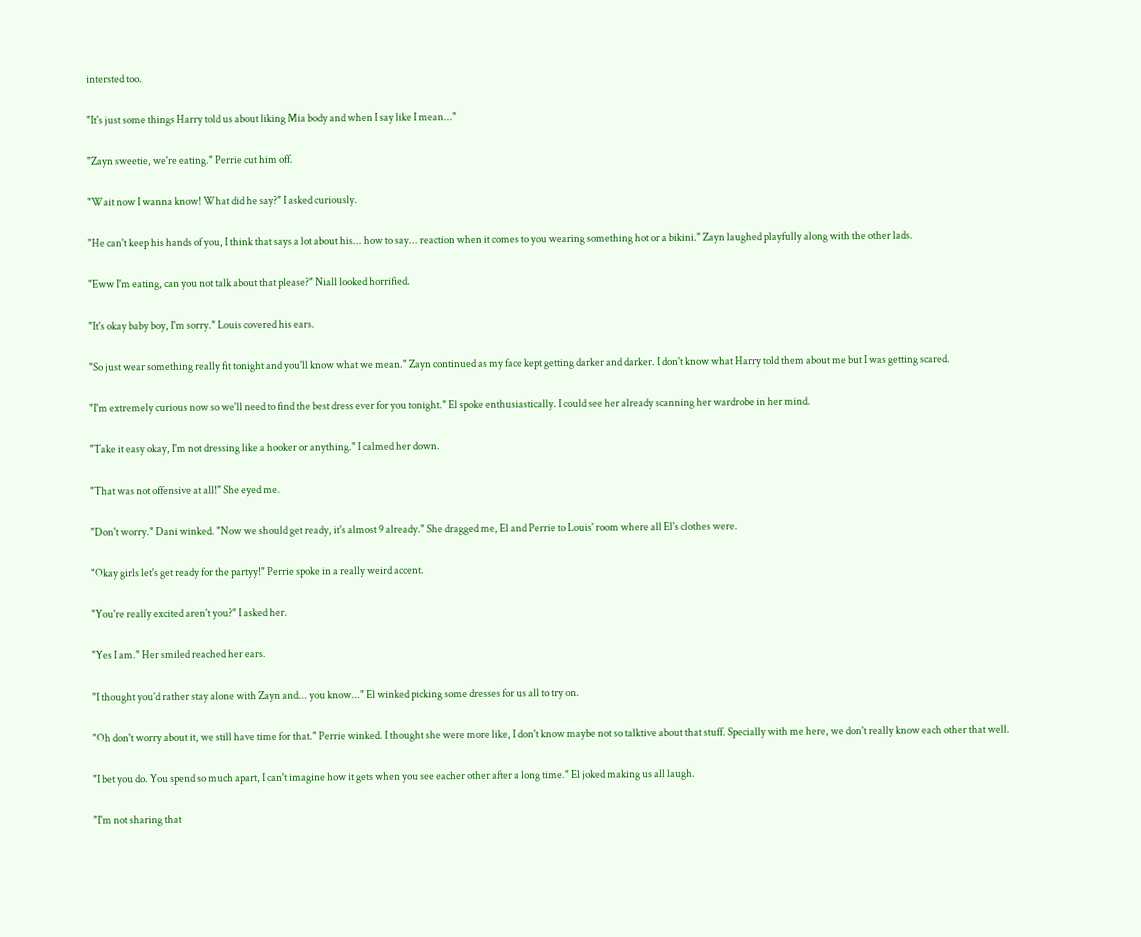intersted too.

"It's just some things Harry told us about liking Mia body and when I say like I mean..."

"Zayn sweetie, we're eating." Perrie cut him off.

"Wait now I wanna know! What did he say?" I asked curiously.

"He can't keep his hands of you, I think that says a lot about his... how to say... reaction when it comes to you wearing something hot or a bikini." Zayn laughed playfully along with the other lads.

"Eww I'm eating, can you not talk about that please?" Niall looked horrified.

"It's okay baby boy, I'm sorry." Louis covered his ears.

"So just wear something really fit tonight and you'll know what we mean." Zayn continued as my face kept getting darker and darker. I don't know what Harry told them about me but I was getting scared.

"I'm extremely curious now so we'll need to find the best dress ever for you tonight." El spoke enthusiastically. I could see her already scanning her wardrobe in her mind.

"Take it easy okay, I'm not dressing like a hooker or anything." I calmed her down.

"That was not offensive at all!" She eyed me.

"Don't worry." Dani winked. "Now we should get ready, it's almost 9 already." She dragged me, El and Perrie to Louis' room where all El's clothes were.

"Okay girls let's get ready for the partyy!" Perrie spoke in a really weird accent.

"You're really excited aren't you?" I asked her.

"Yes I am." Her smiled reached her ears.

"I thought you'd rather stay alone with Zayn and... you know..." El winked picking some dresses for us all to try on.

"Oh don't worry about it, we still have time for that." Perrie winked. I thought she were more like, I don't know maybe not so talktive about that stuff. Specially with me here, we don't really know each other that well.

"I bet you do. You spend so much apart, I can't imagine how it gets when you see eacher other after a long time." El joked making us all laugh.

"I'm not sharing that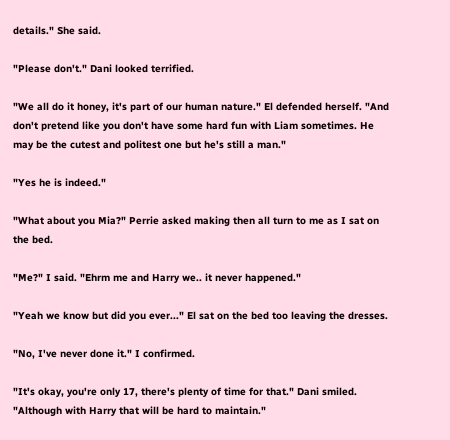details." She said.

"Please don't." Dani looked terrified.

"We all do it honey, it's part of our human nature." El defended herself. "And don't pretend like you don't have some hard fun with Liam sometimes. He may be the cutest and politest one but he's still a man."

"Yes he is indeed."

"What about you Mia?" Perrie asked making then all turn to me as I sat on the bed.

"Me?" I said. "Ehrm me and Harry we.. it never happened."

"Yeah we know but did you ever..." El sat on the bed too leaving the dresses.

"No, I've never done it." I confirmed.

"It's okay, you're only 17, there's plenty of time for that." Dani smiled. "Although with Harry that will be hard to maintain."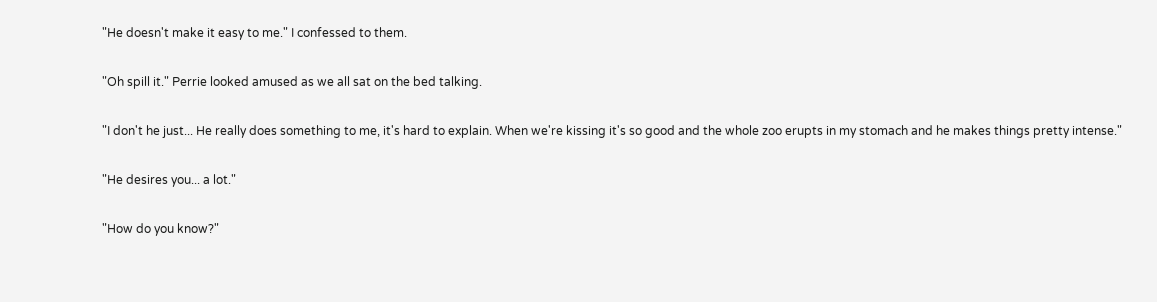"He doesn't make it easy to me." I confessed to them.

"Oh spill it." Perrie looked amused as we all sat on the bed talking.

"I don't he just... He really does something to me, it's hard to explain. When we're kissing it's so good and the whole zoo erupts in my stomach and he makes things pretty intense."

"He desires you... a lot."

"How do you know?"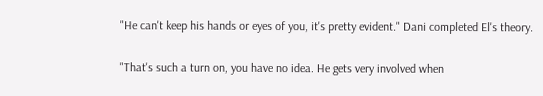"He can't keep his hands or eyes of you, it's pretty evident." Dani completed El's theory.

"That's such a turn on, you have no idea. He gets very involved when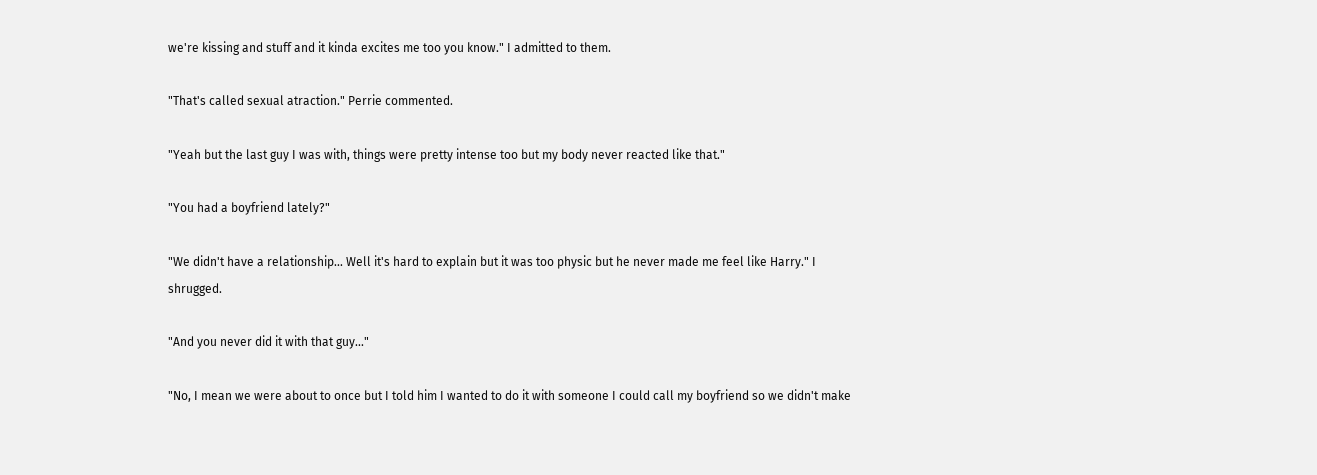we're kissing and stuff and it kinda excites me too you know." I admitted to them.

"That's called sexual atraction." Perrie commented.

"Yeah but the last guy I was with, things were pretty intense too but my body never reacted like that."

"You had a boyfriend lately?"

"We didn't have a relationship... Well it's hard to explain but it was too physic but he never made me feel like Harry." I shrugged.

"And you never did it with that guy..."

"No, I mean we were about to once but I told him I wanted to do it with someone I could call my boyfriend so we didn't make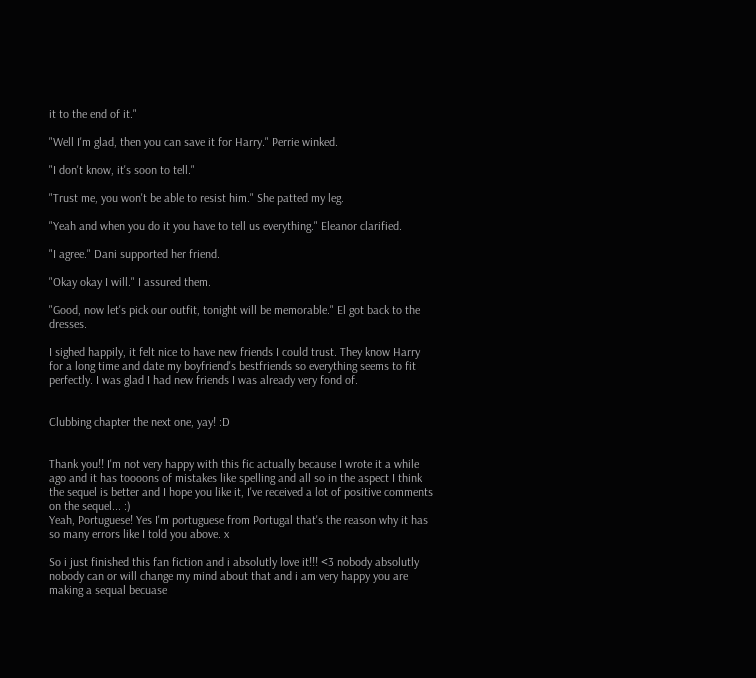it to the end of it."

"Well I'm glad, then you can save it for Harry." Perrie winked.

"I don't know, it's soon to tell."

"Trust me, you won't be able to resist him." She patted my leg.

"Yeah and when you do it you have to tell us everything." Eleanor clarified.

"I agree." Dani supported her friend.

"Okay okay I will." I assured them.

"Good, now let's pick our outfit, tonight will be memorable." El got back to the dresses.

I sighed happily, it felt nice to have new friends I could trust. They know Harry for a long time and date my boyfriend's bestfriends so everything seems to fit perfectly. I was glad I had new friends I was already very fond of.


Clubbing chapter the next one, yay! :D


Thank you!! I'm not very happy with this fic actually because I wrote it a while ago and it has toooons of mistakes like spelling and all so in the aspect I think the sequel is better and I hope you like it, I've received a lot of positive comments on the sequel... :)
Yeah, Portuguese! Yes I'm portuguese from Portugal that's the reason why it has so many errors like I told you above. x

So i just finished this fan fiction and i absolutly love it!!! <3 nobody absolutly nobody can or will change my mind about that and i am very happy you are making a sequal becuase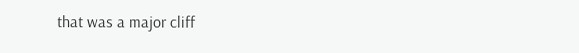that was a major cliff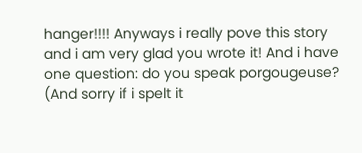hanger!!!! Anyways i really pove this story and i am very glad you wrote it! And i have one question: do you speak porgougeuse? (And sorry if i spelt it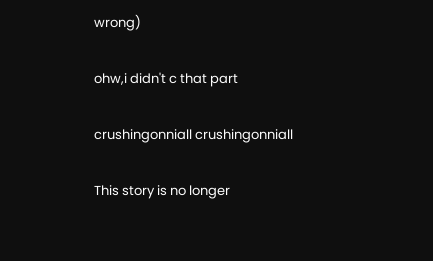wrong)

ohw,i didn't c that part

crushingonniall crushingonniall

This story is no longer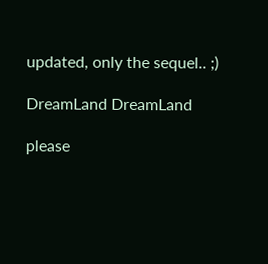updated, only the sequel.. ;)

DreamLand DreamLand

please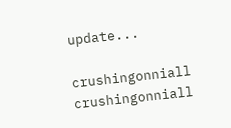update...

crushingonniall crushingonniall